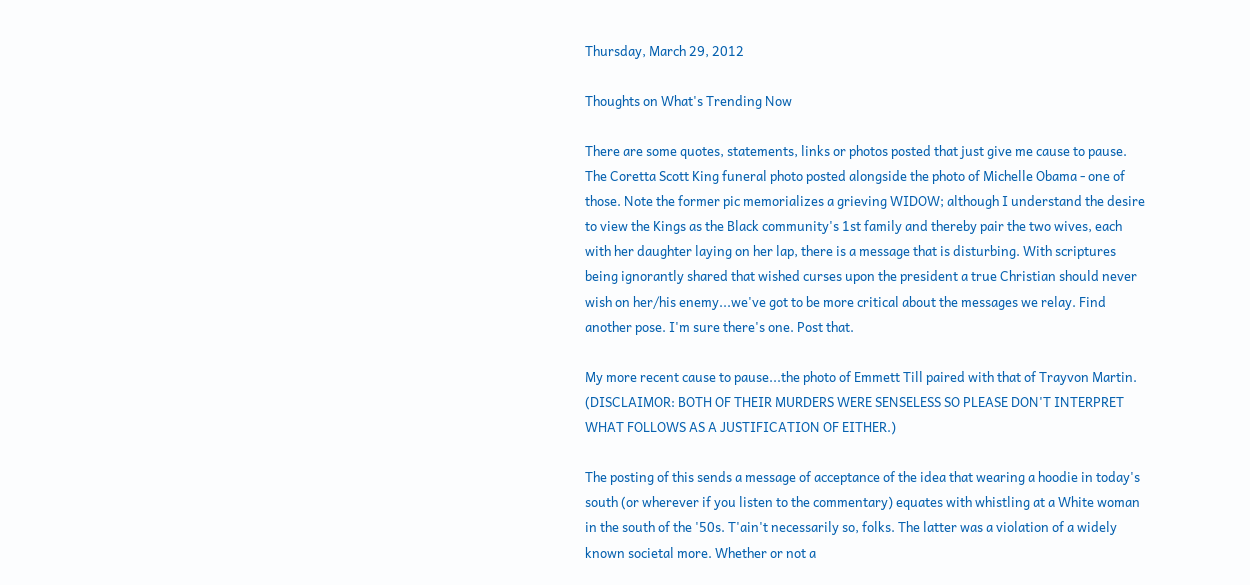Thursday, March 29, 2012

Thoughts on What's Trending Now

There are some quotes, statements, links or photos posted that just give me cause to pause. The Coretta Scott King funeral photo posted alongside the photo of Michelle Obama - one of those. Note the former pic memorializes a grieving WIDOW; although I understand the desire to view the Kings as the Black community's 1st family and thereby pair the two wives, each with her daughter laying on her lap, there is a message that is disturbing. With scriptures being ignorantly shared that wished curses upon the president a true Christian should never wish on her/his enemy...we've got to be more critical about the messages we relay. Find another pose. I'm sure there's one. Post that.

My more recent cause to pause...the photo of Emmett Till paired with that of Trayvon Martin. (DISCLAIMOR: BOTH OF THEIR MURDERS WERE SENSELESS SO PLEASE DON'T INTERPRET WHAT FOLLOWS AS A JUSTIFICATION OF EITHER.)

The posting of this sends a message of acceptance of the idea that wearing a hoodie in today's south (or wherever if you listen to the commentary) equates with whistling at a White woman in the south of the '50s. T'ain't necessarily so, folks. The latter was a violation of a widely known societal more. Whether or not a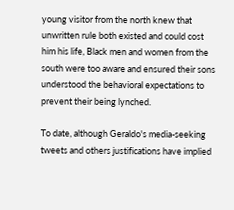young visitor from the north knew that unwritten rule both existed and could cost him his life, Black men and women from the south were too aware and ensured their sons understood the behavioral expectations to prevent their being lynched.

To date, although Geraldo's media-seeking tweets and others justifications have implied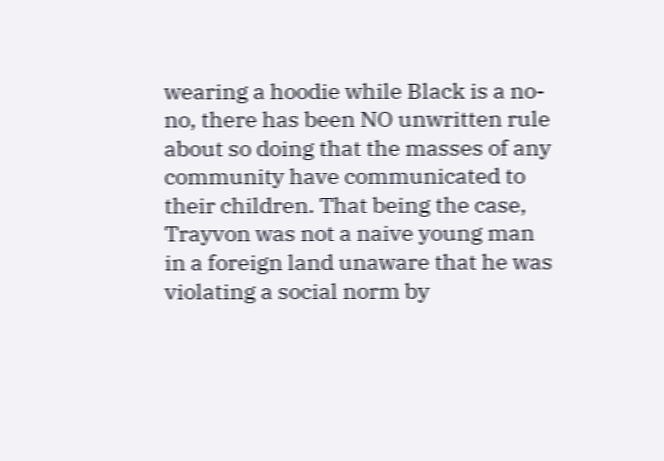wearing a hoodie while Black is a no-no, there has been NO unwritten rule about so doing that the masses of any community have communicated to their children. That being the case, Trayvon was not a naive young man in a foreign land unaware that he was violating a social norm by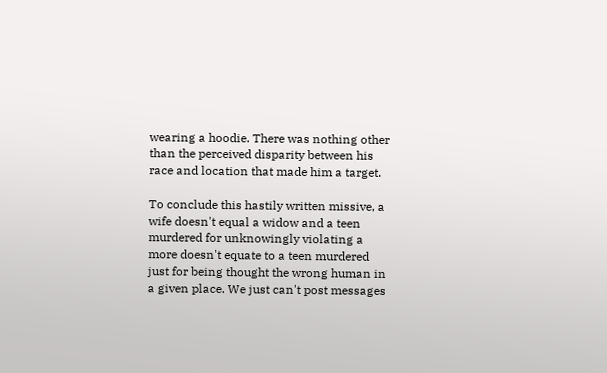wearing a hoodie. There was nothing other than the perceived disparity between his race and location that made him a target.

To conclude this hastily written missive, a wife doesn't equal a widow and a teen murdered for unknowingly violating a more doesn't equate to a teen murdered just for being thought the wrong human in a given place. We just can't post messages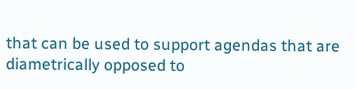that can be used to support agendas that are diametrically opposed to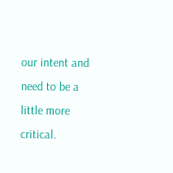our intent and need to be a little more critical.